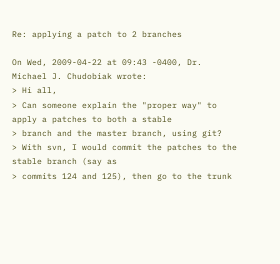Re: applying a patch to 2 branches

On Wed, 2009-04-22 at 09:43 -0400, Dr. Michael J. Chudobiak wrote:
> Hi all,
> Can someone explain the "proper way" to apply a patches to both a stable
> branch and the master branch, using git?
> With svn, I would commit the patches to the stable branch (say as
> commits 124 and 125), then go to the trunk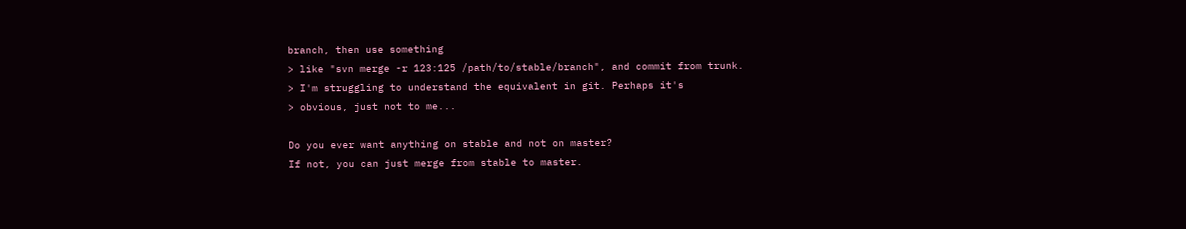branch, then use something
> like "svn merge -r 123:125 /path/to/stable/branch", and commit from trunk.
> I'm struggling to understand the equivalent in git. Perhaps it's
> obvious, just not to me...

Do you ever want anything on stable and not on master?
If not, you can just merge from stable to master.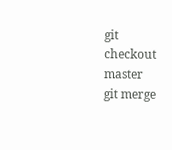git checkout master
git merge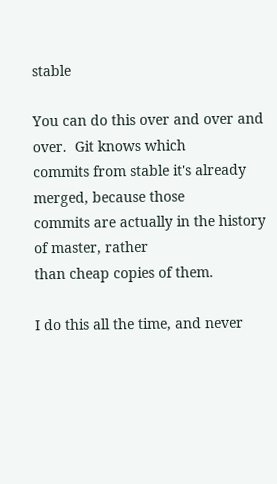stable

You can do this over and over and over.  Git knows which
commits from stable it's already merged, because those
commits are actually in the history of master, rather
than cheap copies of them.

I do this all the time, and never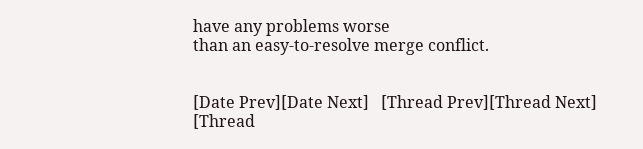have any problems worse
than an easy-to-resolve merge conflict.


[Date Prev][Date Next]   [Thread Prev][Thread Next]   [Thread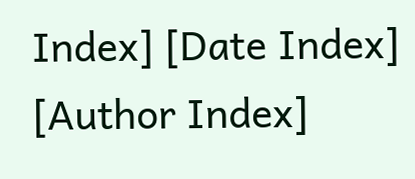Index] [Date Index] [Author Index]